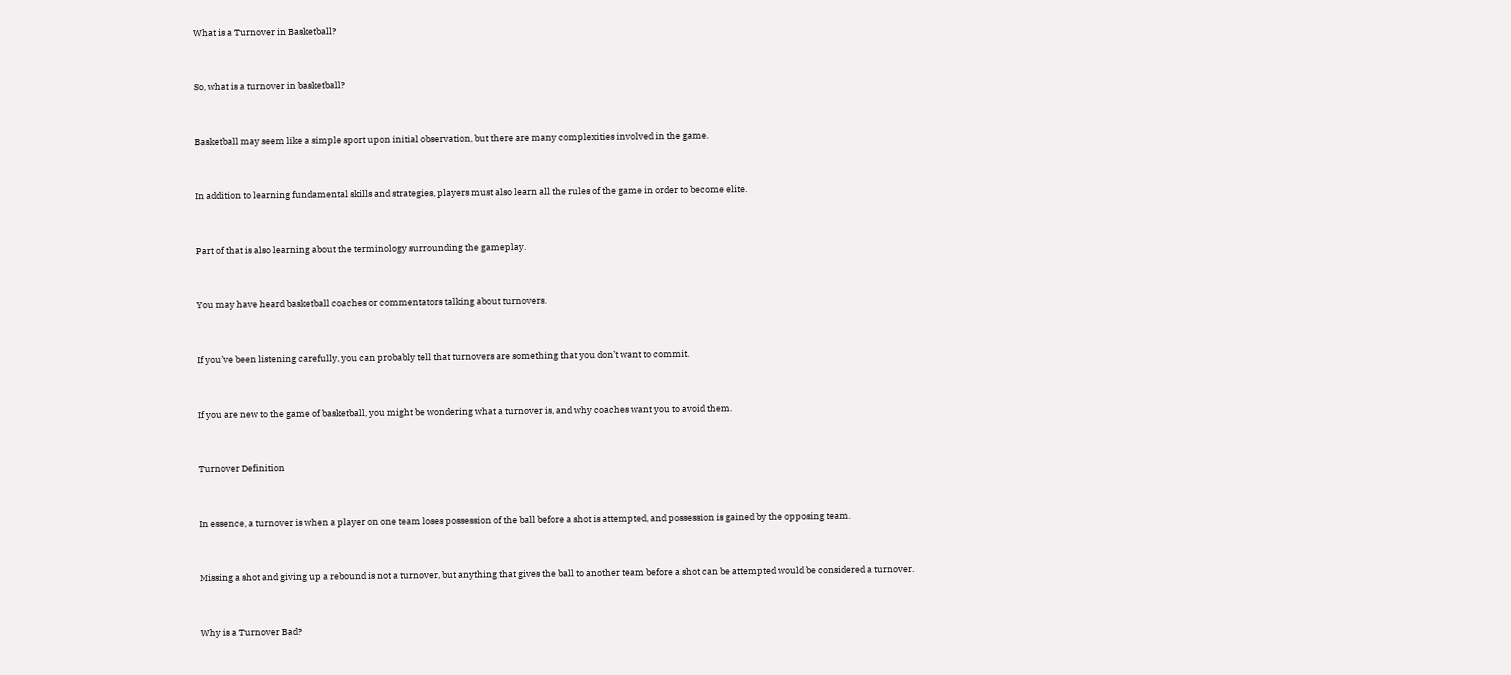What is a Turnover in Basketball?


So, what is a turnover in basketball?


Basketball may seem like a simple sport upon initial observation, but there are many complexities involved in the game.


In addition to learning fundamental skills and strategies, players must also learn all the rules of the game in order to become elite.


Part of that is also learning about the terminology surrounding the gameplay.


You may have heard basketball coaches or commentators talking about turnovers.


If you’ve been listening carefully, you can probably tell that turnovers are something that you don’t want to commit.


If you are new to the game of basketball, you might be wondering what a turnover is, and why coaches want you to avoid them.


Turnover Definition


In essence, a turnover is when a player on one team loses possession of the ball before a shot is attempted, and possession is gained by the opposing team.


Missing a shot and giving up a rebound is not a turnover, but anything that gives the ball to another team before a shot can be attempted would be considered a turnover.


Why is a Turnover Bad?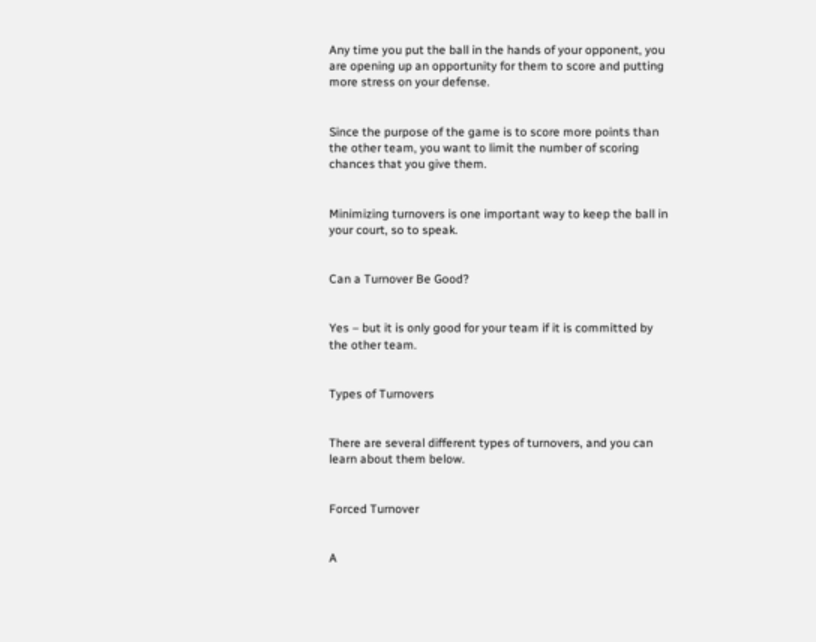Any time you put the ball in the hands of your opponent, you are opening up an opportunity for them to score and putting more stress on your defense.


Since the purpose of the game is to score more points than the other team, you want to limit the number of scoring chances that you give them.


Minimizing turnovers is one important way to keep the ball in your court, so to speak.


Can a Turnover Be Good?


Yes – but it is only good for your team if it is committed by the other team.


Types of Turnovers


There are several different types of turnovers, and you can learn about them below.


Forced Turnover


A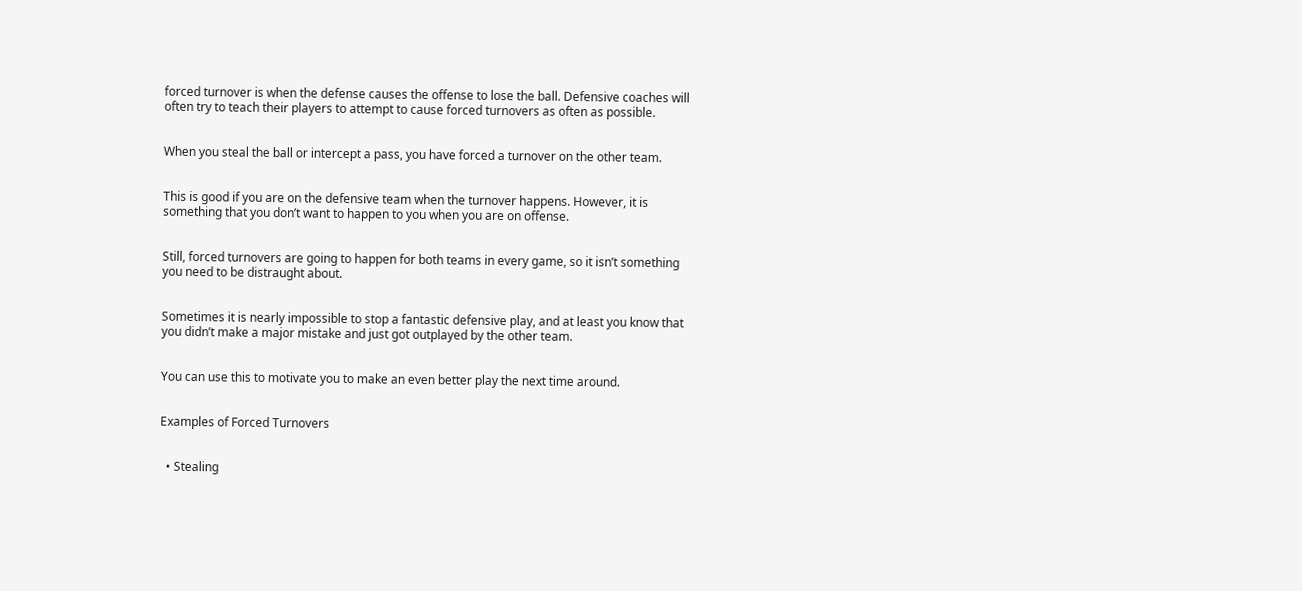forced turnover is when the defense causes the offense to lose the ball. Defensive coaches will often try to teach their players to attempt to cause forced turnovers as often as possible.


When you steal the ball or intercept a pass, you have forced a turnover on the other team.


This is good if you are on the defensive team when the turnover happens. However, it is something that you don’t want to happen to you when you are on offense.


Still, forced turnovers are going to happen for both teams in every game, so it isn’t something you need to be distraught about.


Sometimes it is nearly impossible to stop a fantastic defensive play, and at least you know that you didn’t make a major mistake and just got outplayed by the other team.


You can use this to motivate you to make an even better play the next time around.


Examples of Forced Turnovers


  • Stealing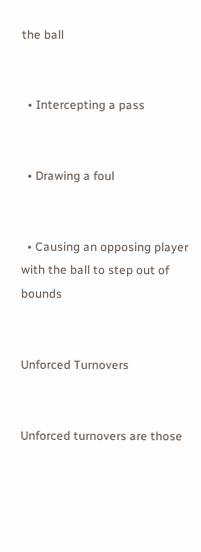the ball


  • Intercepting a pass


  • Drawing a foul


  • Causing an opposing player with the ball to step out of bounds


Unforced Turnovers


Unforced turnovers are those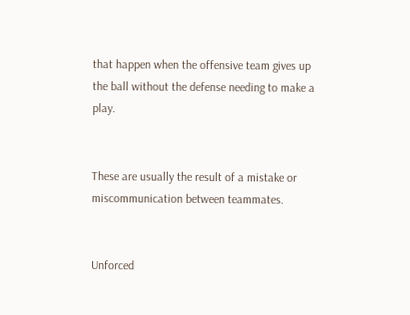that happen when the offensive team gives up the ball without the defense needing to make a play.


These are usually the result of a mistake or miscommunication between teammates.


Unforced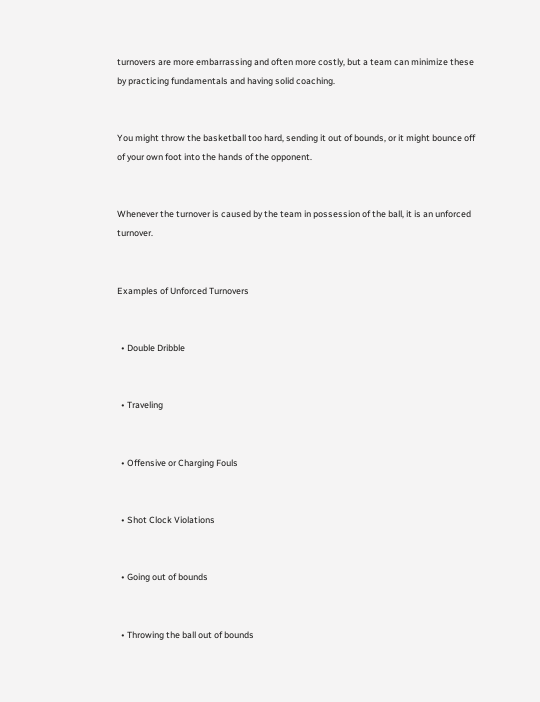turnovers are more embarrassing and often more costly, but a team can minimize these by practicing fundamentals and having solid coaching.


You might throw the basketball too hard, sending it out of bounds, or it might bounce off of your own foot into the hands of the opponent.


Whenever the turnover is caused by the team in possession of the ball, it is an unforced turnover.


Examples of Unforced Turnovers


  • Double Dribble


  • Traveling


  • Offensive or Charging Fouls


  • Shot Clock Violations


  • Going out of bounds


  • Throwing the ball out of bounds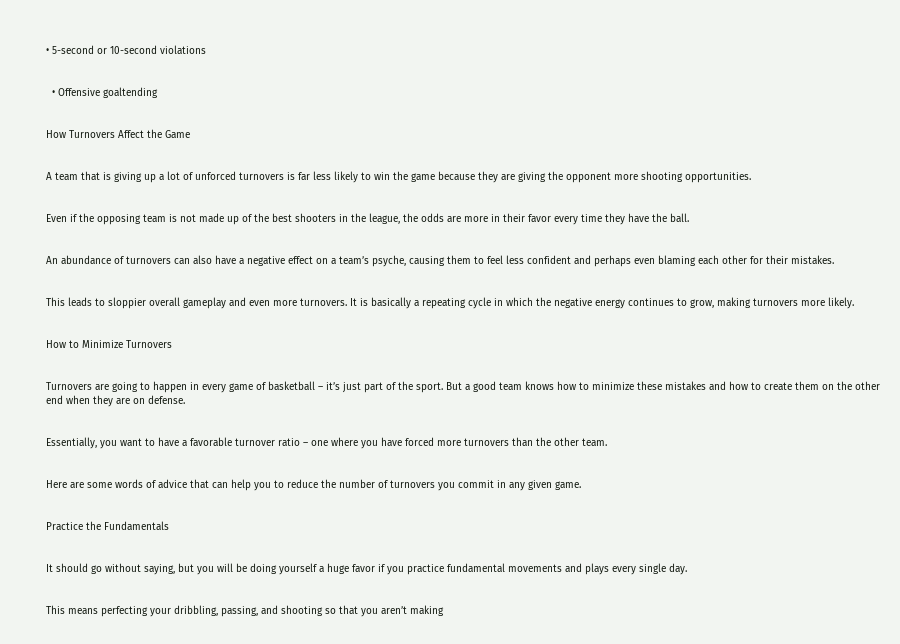• 5-second or 10-second violations


  • Offensive goaltending


How Turnovers Affect the Game


A team that is giving up a lot of unforced turnovers is far less likely to win the game because they are giving the opponent more shooting opportunities.


Even if the opposing team is not made up of the best shooters in the league, the odds are more in their favor every time they have the ball.


An abundance of turnovers can also have a negative effect on a team’s psyche, causing them to feel less confident and perhaps even blaming each other for their mistakes.


This leads to sloppier overall gameplay and even more turnovers. It is basically a repeating cycle in which the negative energy continues to grow, making turnovers more likely.


How to Minimize Turnovers


Turnovers are going to happen in every game of basketball – it’s just part of the sport. But a good team knows how to minimize these mistakes and how to create them on the other end when they are on defense.


Essentially, you want to have a favorable turnover ratio – one where you have forced more turnovers than the other team.


Here are some words of advice that can help you to reduce the number of turnovers you commit in any given game.


Practice the Fundamentals


It should go without saying, but you will be doing yourself a huge favor if you practice fundamental movements and plays every single day.


This means perfecting your dribbling, passing, and shooting so that you aren’t making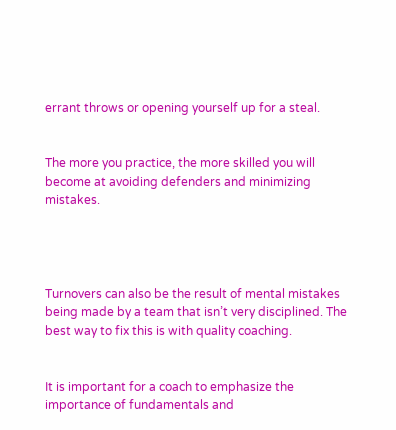errant throws or opening yourself up for a steal.


The more you practice, the more skilled you will become at avoiding defenders and minimizing mistakes.




Turnovers can also be the result of mental mistakes being made by a team that isn’t very disciplined. The best way to fix this is with quality coaching.


It is important for a coach to emphasize the importance of fundamentals and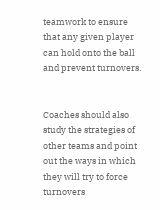teamwork to ensure that any given player can hold onto the ball and prevent turnovers.


Coaches should also study the strategies of other teams and point out the ways in which they will try to force turnovers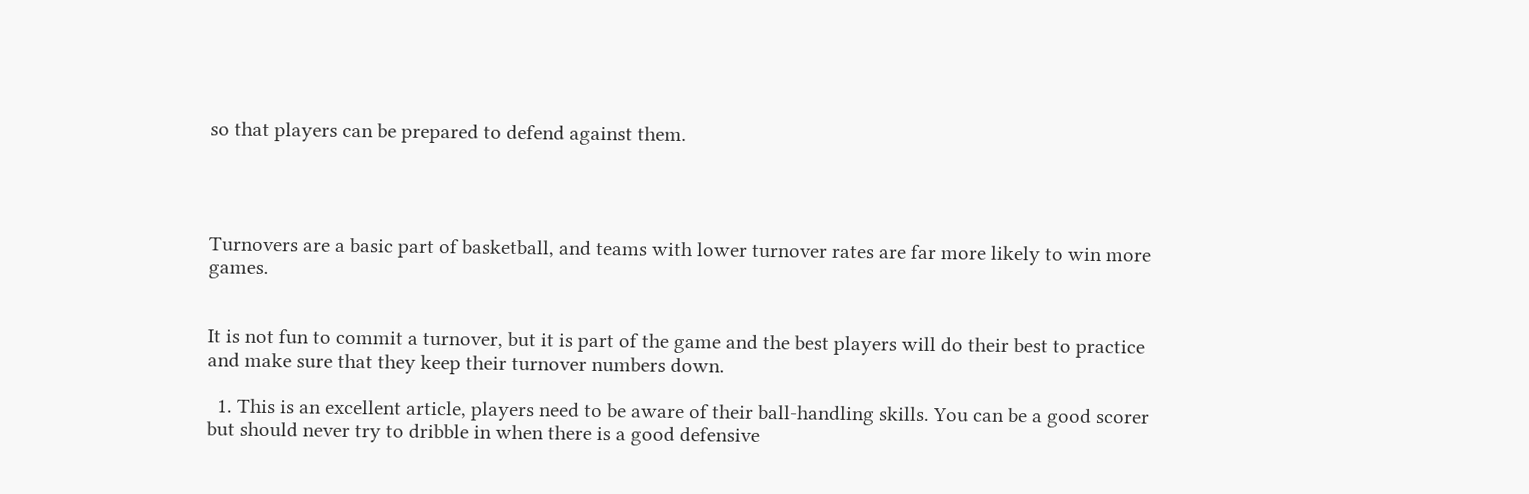so that players can be prepared to defend against them.




Turnovers are a basic part of basketball, and teams with lower turnover rates are far more likely to win more games.


It is not fun to commit a turnover, but it is part of the game and the best players will do their best to practice and make sure that they keep their turnover numbers down.

  1. This is an excellent article, players need to be aware of their ball-handling skills. You can be a good scorer but should never try to dribble in when there is a good defensive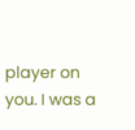player on you. I was a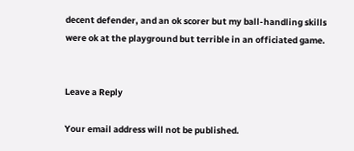decent defender, and an ok scorer but my ball-handling skills were ok at the playground but terrible in an officiated game.


Leave a Reply

Your email address will not be published.